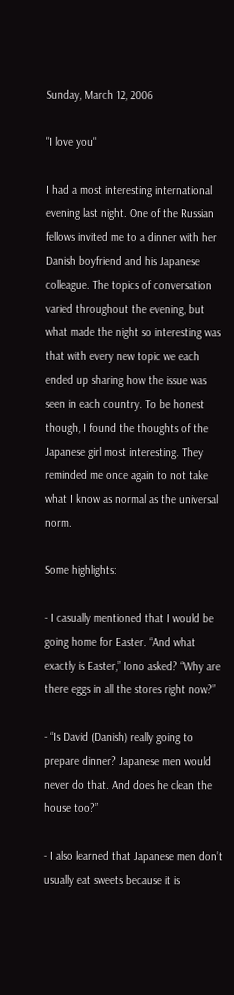Sunday, March 12, 2006

"I love you"

I had a most interesting international evening last night. One of the Russian fellows invited me to a dinner with her Danish boyfriend and his Japanese colleague. The topics of conversation varied throughout the evening, but what made the night so interesting was that with every new topic we each ended up sharing how the issue was seen in each country. To be honest though, I found the thoughts of the Japanese girl most interesting. They reminded me once again to not take what I know as normal as the universal norm.

Some highlights:

- I casually mentioned that I would be going home for Easter. “And what exactly is Easter,” Iono asked? “Why are there eggs in all the stores right now?”

- “Is David (Danish) really going to prepare dinner? Japanese men would never do that. And does he clean the house too?”

- I also learned that Japanese men don’t usually eat sweets because it is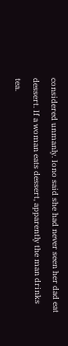considered unmanly. Iono said she had never seen her dad eat dessert. If a woman eats dessert, apparently the man drinks tea.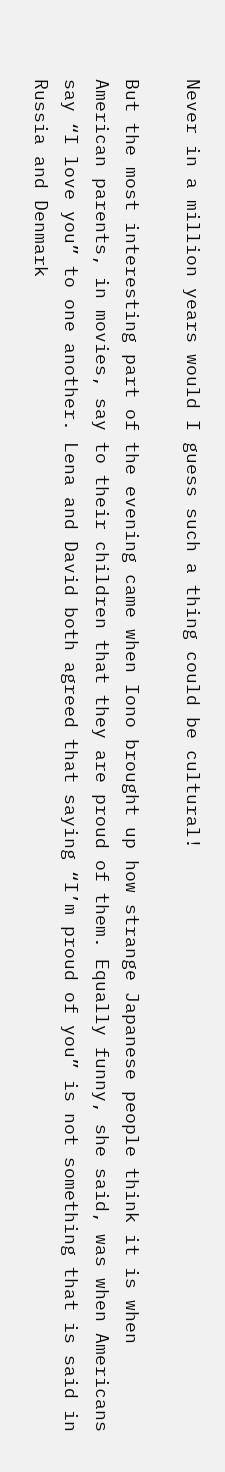Never in a million years would I guess such a thing could be cultural!

But the most interesting part of the evening came when Iono brought up how strange Japanese people think it is when American parents, in movies, say to their children that they are proud of them. Equally funny, she said, was when Americans say “I love you” to one another. Lena and David both agreed that saying “I’m proud of you” is not something that is said in Russia and Denmark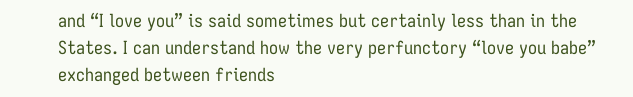and “I love you” is said sometimes but certainly less than in the States. I can understand how the very perfunctory “love you babe” exchanged between friends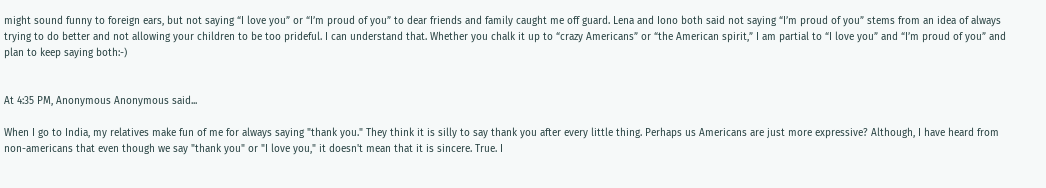might sound funny to foreign ears, but not saying “I love you” or “I’m proud of you” to dear friends and family caught me off guard. Lena and Iono both said not saying “I’m proud of you” stems from an idea of always trying to do better and not allowing your children to be too prideful. I can understand that. Whether you chalk it up to “crazy Americans” or “the American spirit,” I am partial to “I love you” and “I’m proud of you” and plan to keep saying both:-)


At 4:35 PM, Anonymous Anonymous said...

When I go to India, my relatives make fun of me for always saying "thank you." They think it is silly to say thank you after every little thing. Perhaps us Americans are just more expressive? Although, I have heard from non-americans that even though we say "thank you" or "I love you," it doesn't mean that it is sincere. True. I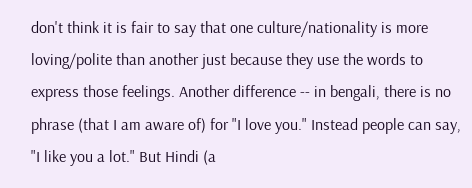don't think it is fair to say that one culture/nationality is more loving/polite than another just because they use the words to express those feelings. Another difference -- in bengali, there is no phrase (that I am aware of) for "I love you." Instead people can say, "I like you a lot." But Hindi (a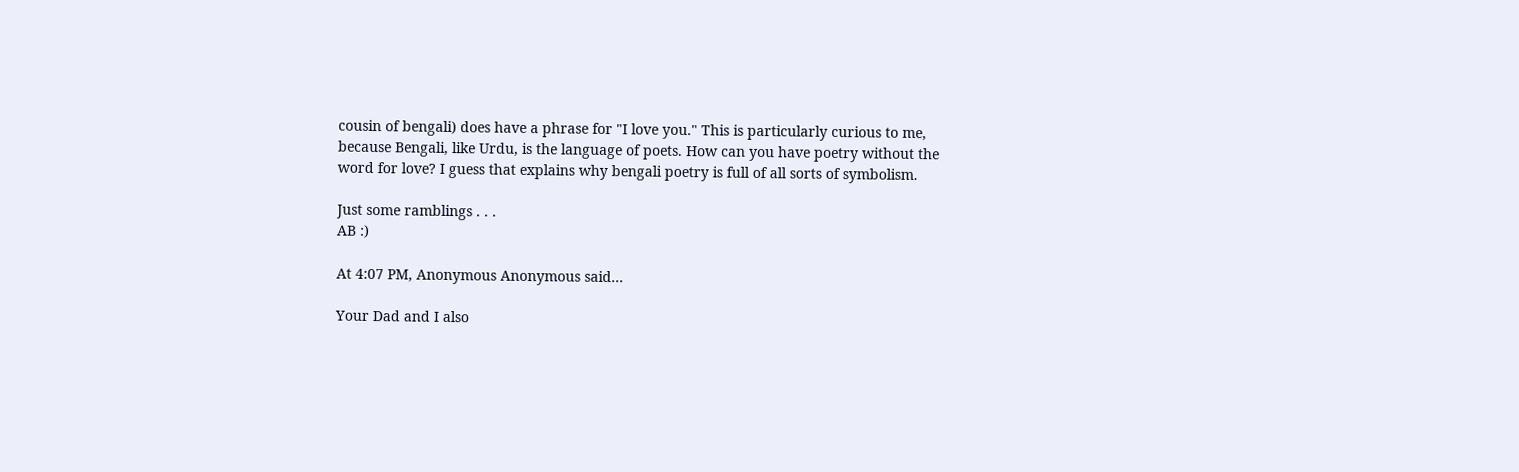cousin of bengali) does have a phrase for "I love you." This is particularly curious to me, because Bengali, like Urdu, is the language of poets. How can you have poetry without the word for love? I guess that explains why bengali poetry is full of all sorts of symbolism.

Just some ramblings . . .
AB :)

At 4:07 PM, Anonymous Anonymous said...

Your Dad and I also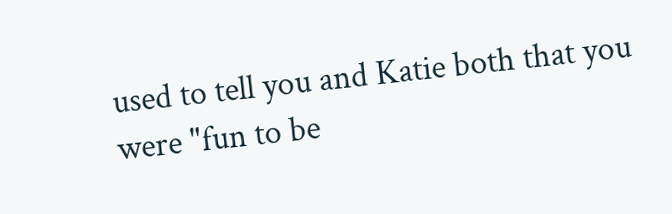used to tell you and Katie both that you were "fun to be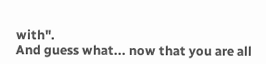with".
And guess what... now that you are all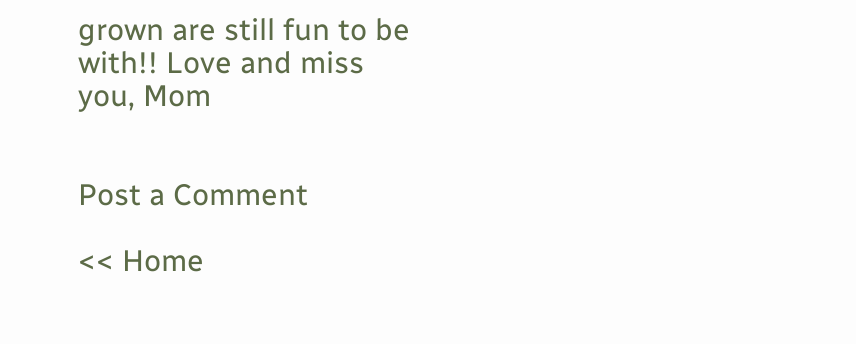grown are still fun to be with!! Love and miss you, Mom


Post a Comment

<< Home